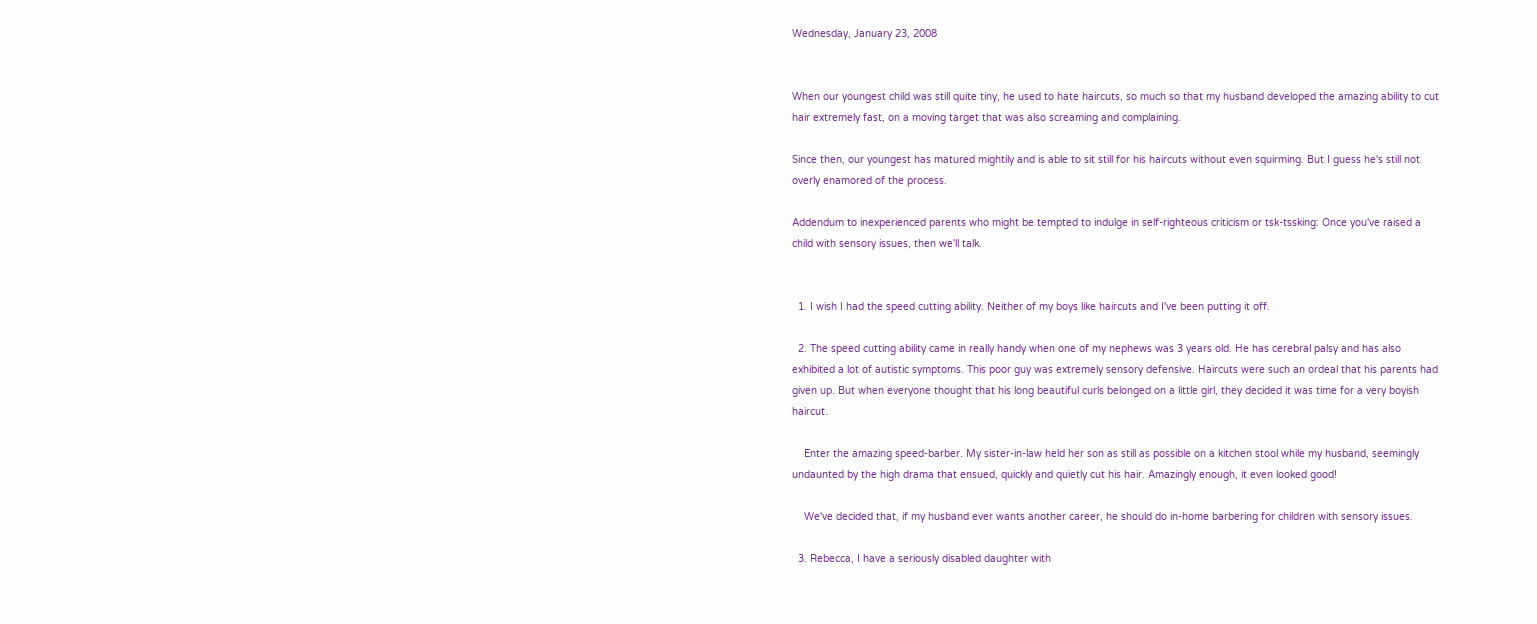Wednesday, January 23, 2008


When our youngest child was still quite tiny, he used to hate haircuts, so much so that my husband developed the amazing ability to cut hair extremely fast, on a moving target that was also screaming and complaining.

Since then, our youngest has matured mightily and is able to sit still for his haircuts without even squirming. But I guess he's still not overly enamored of the process.

Addendum to inexperienced parents who might be tempted to indulge in self-righteous criticism or tsk-tssking: Once you've raised a child with sensory issues, then we'll talk.


  1. I wish I had the speed cutting ability. Neither of my boys like haircuts and I've been putting it off.

  2. The speed cutting ability came in really handy when one of my nephews was 3 years old. He has cerebral palsy and has also exhibited a lot of autistic symptoms. This poor guy was extremely sensory defensive. Haircuts were such an ordeal that his parents had given up. But when everyone thought that his long beautiful curls belonged on a little girl, they decided it was time for a very boyish haircut.

    Enter the amazing speed-barber. My sister-in-law held her son as still as possible on a kitchen stool while my husband, seemingly undaunted by the high drama that ensued, quickly and quietly cut his hair. Amazingly enough, it even looked good!

    We've decided that, if my husband ever wants another career, he should do in-home barbering for children with sensory issues.

  3. Rebecca, I have a seriously disabled daughter with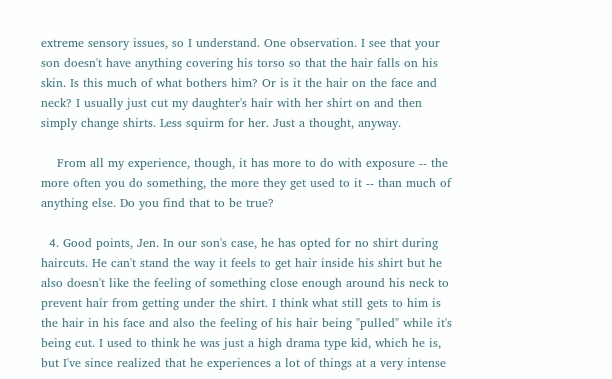extreme sensory issues, so I understand. One observation. I see that your son doesn't have anything covering his torso so that the hair falls on his skin. Is this much of what bothers him? Or is it the hair on the face and neck? I usually just cut my daughter's hair with her shirt on and then simply change shirts. Less squirm for her. Just a thought, anyway.

    From all my experience, though, it has more to do with exposure -- the more often you do something, the more they get used to it -- than much of anything else. Do you find that to be true?

  4. Good points, Jen. In our son's case, he has opted for no shirt during haircuts. He can't stand the way it feels to get hair inside his shirt but he also doesn't like the feeling of something close enough around his neck to prevent hair from getting under the shirt. I think what still gets to him is the hair in his face and also the feeling of his hair being "pulled" while it's being cut. I used to think he was just a high drama type kid, which he is, but I've since realized that he experiences a lot of things at a very intense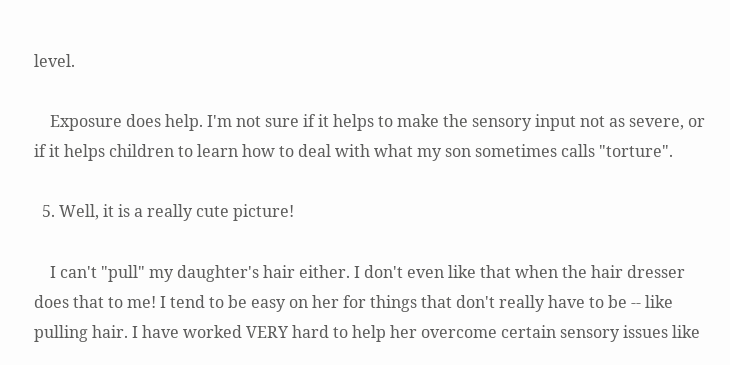level.

    Exposure does help. I'm not sure if it helps to make the sensory input not as severe, or if it helps children to learn how to deal with what my son sometimes calls "torture".

  5. Well, it is a really cute picture!

    I can't "pull" my daughter's hair either. I don't even like that when the hair dresser does that to me! I tend to be easy on her for things that don't really have to be -- like pulling hair. I have worked VERY hard to help her overcome certain sensory issues like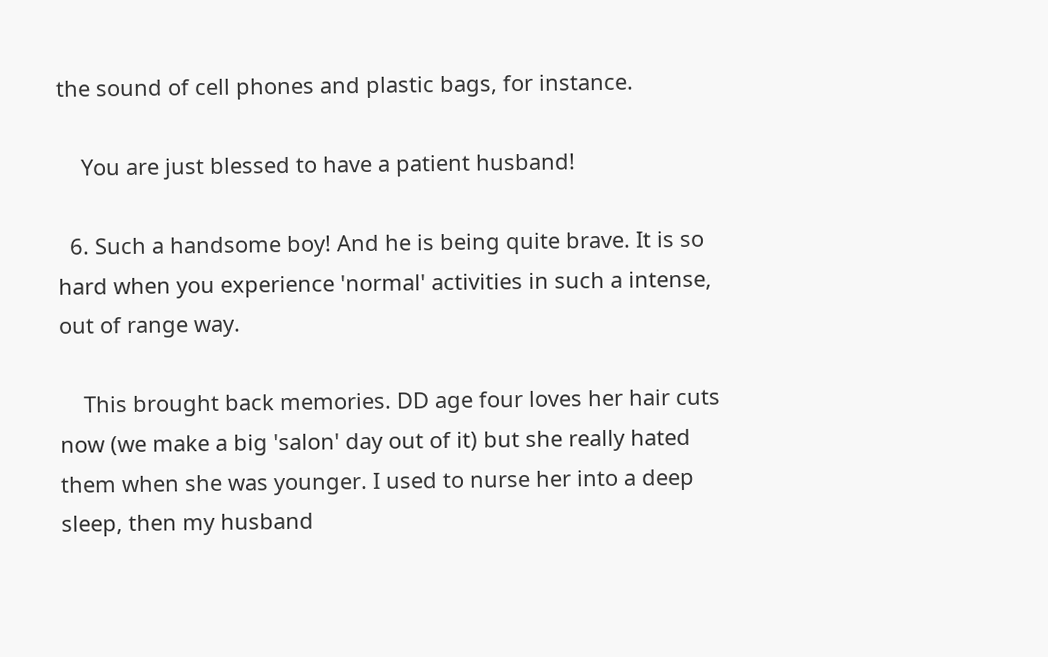the sound of cell phones and plastic bags, for instance.

    You are just blessed to have a patient husband!

  6. Such a handsome boy! And he is being quite brave. It is so hard when you experience 'normal' activities in such a intense, out of range way.

    This brought back memories. DD age four loves her hair cuts now (we make a big 'salon' day out of it) but she really hated them when she was younger. I used to nurse her into a deep sleep, then my husband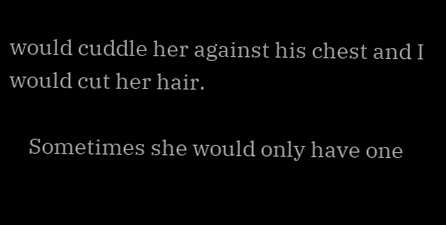would cuddle her against his chest and I would cut her hair.

    Sometimes she would only have one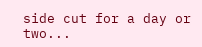side cut for a day or two...